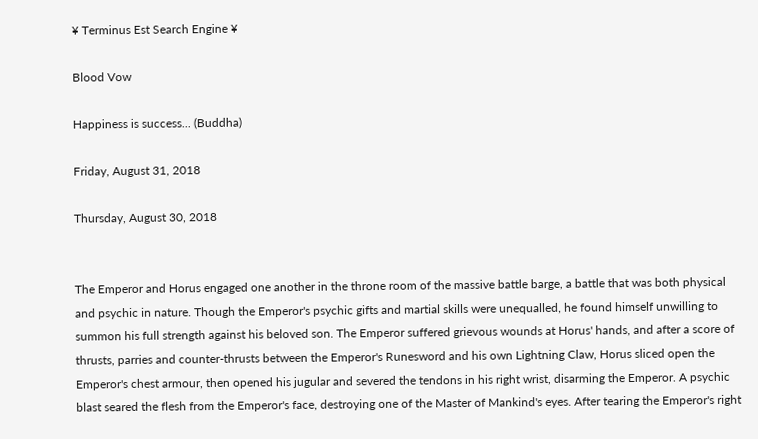¥ Terminus Est Search Engine ¥

Blood Vow

Happiness is success... (Buddha)

Friday, August 31, 2018

Thursday, August 30, 2018


The Emperor and Horus engaged one another in the throne room of the massive battle barge, a battle that was both physical and psychic in nature. Though the Emperor's psychic gifts and martial skills were unequalled, he found himself unwilling to summon his full strength against his beloved son. The Emperor suffered grievous wounds at Horus' hands, and after a score of thrusts, parries and counter-thrusts between the Emperor's Runesword and his own Lightning Claw, Horus sliced open the Emperor's chest armour, then opened his jugular and severed the tendons in his right wrist, disarming the Emperor. A psychic blast seared the flesh from the Emperor's face, destroying one of the Master of Mankind's eyes. After tearing the Emperor's right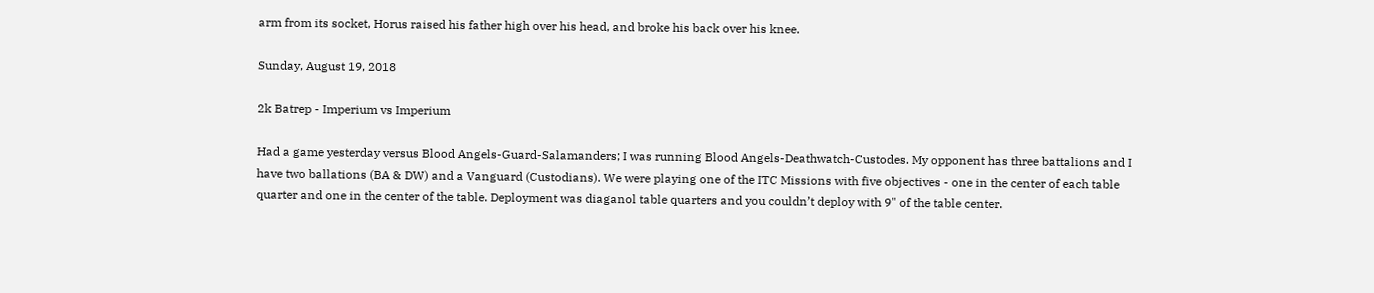arm from its socket, Horus raised his father high over his head, and broke his back over his knee.

Sunday, August 19, 2018

2k Batrep - Imperium vs Imperium

Had a game yesterday versus Blood Angels-Guard-Salamanders; I was running Blood Angels-Deathwatch-Custodes. My opponent has three battalions and I have two ballations (BA & DW) and a Vanguard (Custodians). We were playing one of the ITC Missions with five objectives - one in the center of each table quarter and one in the center of the table. Deployment was diaganol table quarters and you couldn’t deploy with 9" of the table center.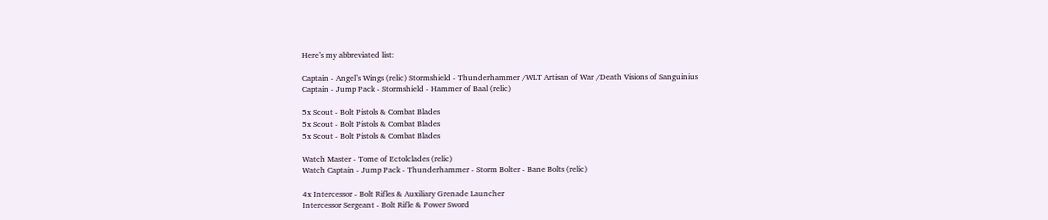Here’s my abbreviated list:

Captain - Angel’s Wings (relic) Stormshield - Thunderhammer /WLT Artisan of War /Death Visions of Sanguinius
Captain - Jump Pack - Stormshield - Hammer of Baal (relic)

5x Scout - Bolt Pistols & Combat Blades
5x Scout - Bolt Pistols & Combat Blades
5x Scout - Bolt Pistols & Combat Blades

Watch Master - Tome of Ectolclades (relic)
Watch Captain - Jump Pack - Thunderhammer - Storm Bolter - Bane Bolts (relic)

4x Intercessor - Bolt Rifles & Auxiliary Grenade Launcher
Intercessor Sergeant - Bolt Rifle & Power Sword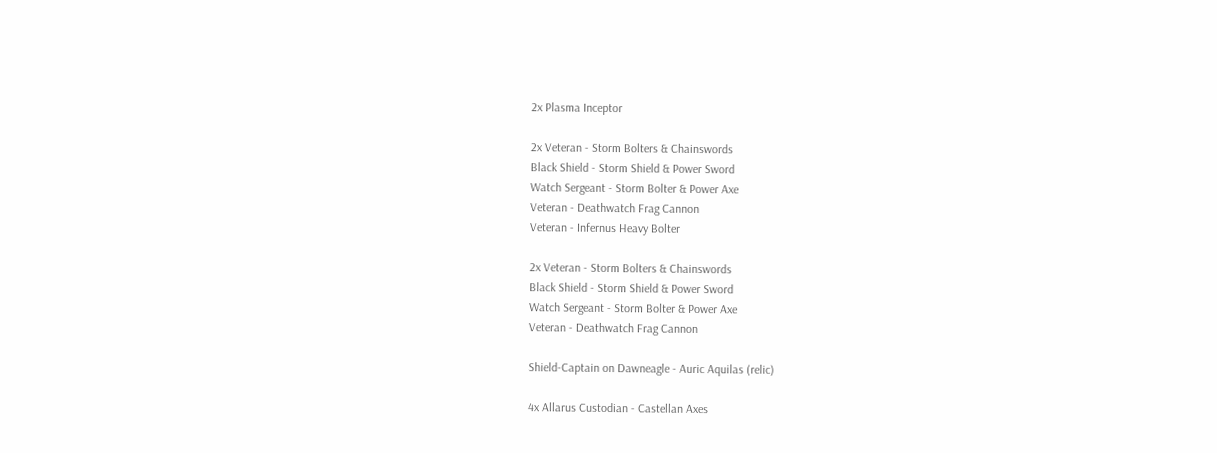2x Plasma Inceptor

2x Veteran - Storm Bolters & Chainswords
Black Shield - Storm Shield & Power Sword
Watch Sergeant - Storm Bolter & Power Axe
Veteran - Deathwatch Frag Cannon
Veteran - Infernus Heavy Bolter

2x Veteran - Storm Bolters & Chainswords
Black Shield - Storm Shield & Power Sword
Watch Sergeant - Storm Bolter & Power Axe
Veteran - Deathwatch Frag Cannon

Shield-Captain on Dawneagle - Auric Aquilas (relic)

4x Allarus Custodian - Castellan Axes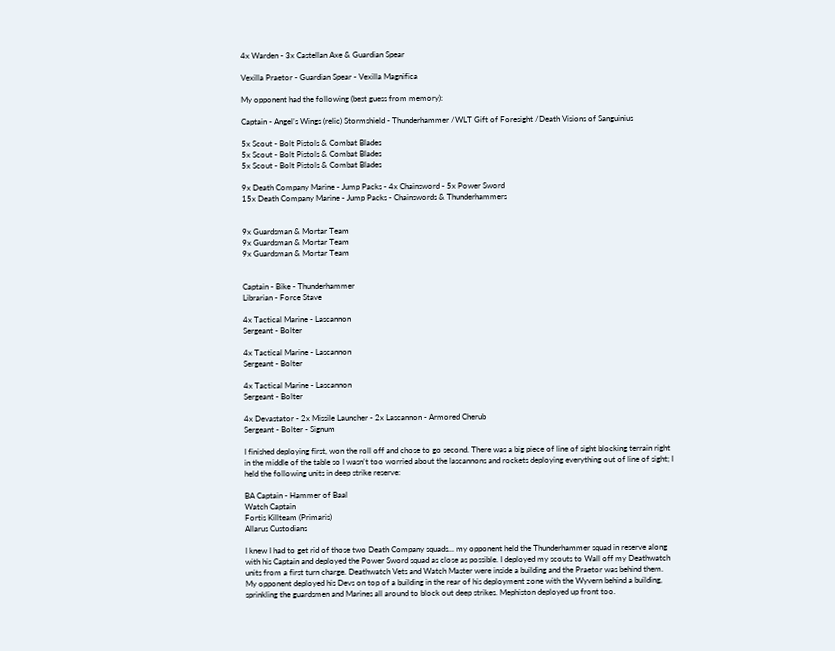4x Warden - 3x Castellan Axe & Guardian Spear

Vexilla Praetor - Guardian Spear - Vexilla Magnifica

My opponent had the following (best guess from memory):

Captain - Angel’s Wings (relic) Stormshield - Thunderhammer /WLT Gift of Foresight /Death Visions of Sanguinius

5x Scout - Bolt Pistols & Combat Blades
5x Scout - Bolt Pistols & Combat Blades
5x Scout - Bolt Pistols & Combat Blades

9x Death Company Marine - Jump Packs - 4x Chainsword - 5x Power Sword
15x Death Company Marine - Jump Packs - Chainswords & Thunderhammers


9x Guardsman & Mortar Team
9x Guardsman & Mortar Team
9x Guardsman & Mortar Team


Captain - Bike - Thunderhammer
Librarian - Force Stave

4x Tactical Marine - Lascannon
Sergeant - Bolter

4x Tactical Marine - Lascannon
Sergeant - Bolter

4x Tactical Marine - Lascannon
Sergeant - Bolter

4x Devastator - 2x Missile Launcher - 2x Lascannon - Armored Cherub
Sergeant - Bolter - Signum

I finished deploying first, won the roll off and chose to go second. There was a big piece of line of sight blocking terrain right in the middle of the table so I wasn’t too worried about the lascannons and rockets deploying everything out of line of sight; I held the following units in deep strike reserve:

BA Captain - Hammer of Baal
Watch Captain
Fortis Killteam (Primaris)
Allarus Custodians

I knew I had to get rid of those two Death Company squads... my opponent held the Thunderhammer squad in reserve along with his Captain and deployed the Power Sword squad as close as possible. I deployed my scouts to Wall off my Deathwatch units from a first turn charge. Deathwatch Vets and Watch Master were inside a building and the Praetor was behind them. My opponent deployed his Devs on top of a building in the rear of his deployment zone with the Wyvern behind a building, sprinkling the guardsmen and Marines all around to block out deep strikes. Mephiston deployed up front too.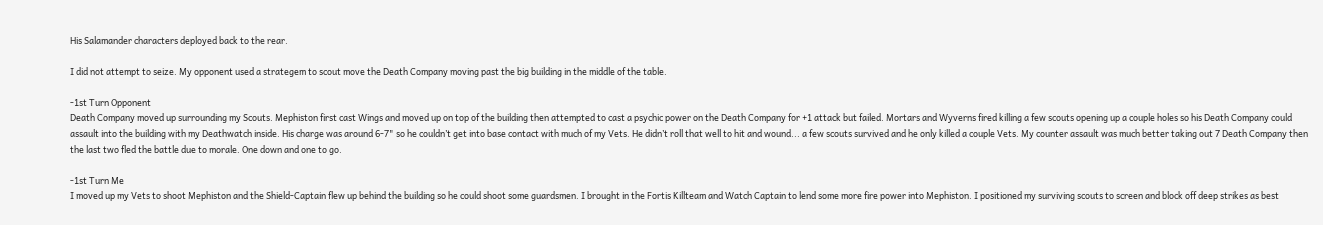His Salamander characters deployed back to the rear.

I did not attempt to seize. My opponent used a strategem to scout move the Death Company moving past the big building in the middle of the table.

-1st Turn Opponent
Death Company moved up surrounding my Scouts. Mephiston first cast Wings and moved up on top of the building then attempted to cast a psychic power on the Death Company for +1 attack but failed. Mortars and Wyverns fired killing a few scouts opening up a couple holes so his Death Company could assault into the building with my Deathwatch inside. His charge was around 6-7" so he couldn’t get into base contact with much of my Vets. He didn’t roll that well to hit and wound... a few scouts survived and he only killed a couple Vets. My counter assault was much better taking out 7 Death Company then the last two fled the battle due to morale. One down and one to go.

-1st Turn Me
I moved up my Vets to shoot Mephiston and the Shield-Captain flew up behind the building so he could shoot some guardsmen. I brought in the Fortis Killteam and Watch Captain to lend some more fire power into Mephiston. I positioned my surviving scouts to screen and block off deep strikes as best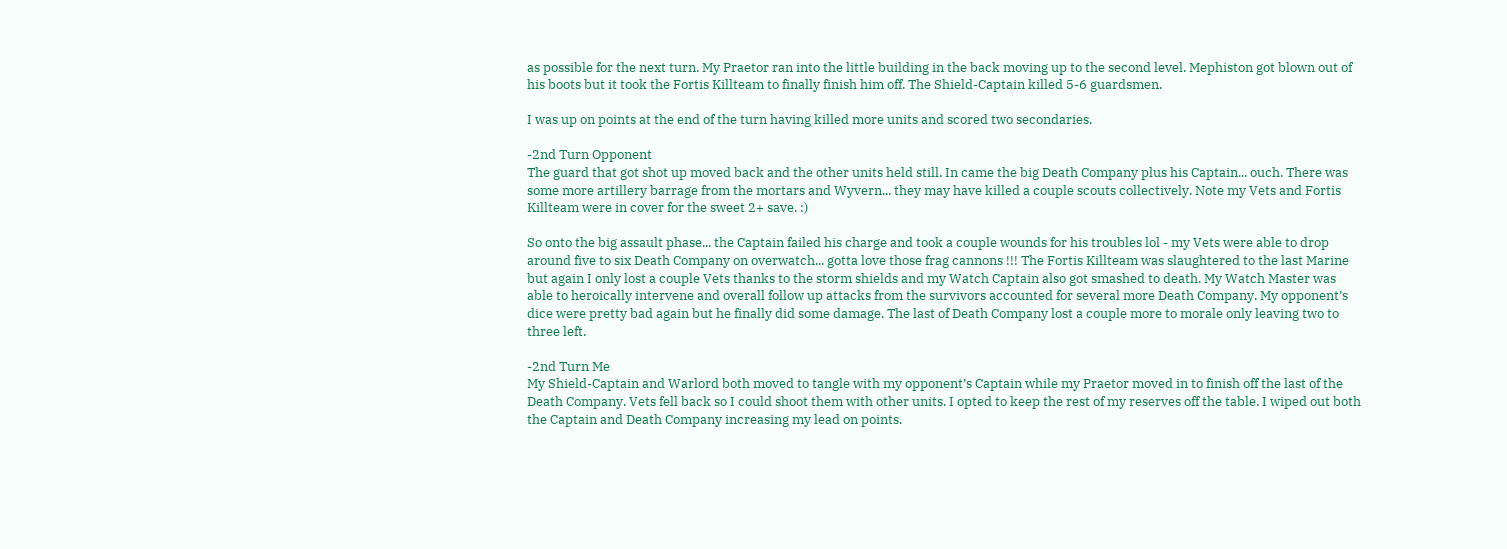as possible for the next turn. My Praetor ran into the little building in the back moving up to the second level. Mephiston got blown out of his boots but it took the Fortis Killteam to finally finish him off. The Shield-Captain killed 5-6 guardsmen.

I was up on points at the end of the turn having killed more units and scored two secondaries.

-2nd Turn Opponent
The guard that got shot up moved back and the other units held still. In came the big Death Company plus his Captain... ouch. There was some more artillery barrage from the mortars and Wyvern... they may have killed a couple scouts collectively. Note my Vets and Fortis Killteam were in cover for the sweet 2+ save. :)

So onto the big assault phase... the Captain failed his charge and took a couple wounds for his troubles lol - my Vets were able to drop around five to six Death Company on overwatch... gotta love those frag cannons !!! The Fortis Killteam was slaughtered to the last Marine but again I only lost a couple Vets thanks to the storm shields and my Watch Captain also got smashed to death. My Watch Master was able to heroically intervene and overall follow up attacks from the survivors accounted for several more Death Company. My opponent’s dice were pretty bad again but he finally did some damage. The last of Death Company lost a couple more to morale only leaving two to three left.

-2nd Turn Me
My Shield-Captain and Warlord both moved to tangle with my opponent’s Captain while my Praetor moved in to finish off the last of the Death Company. Vets fell back so I could shoot them with other units. I opted to keep the rest of my reserves off the table. I wiped out both the Captain and Death Company increasing my lead on points.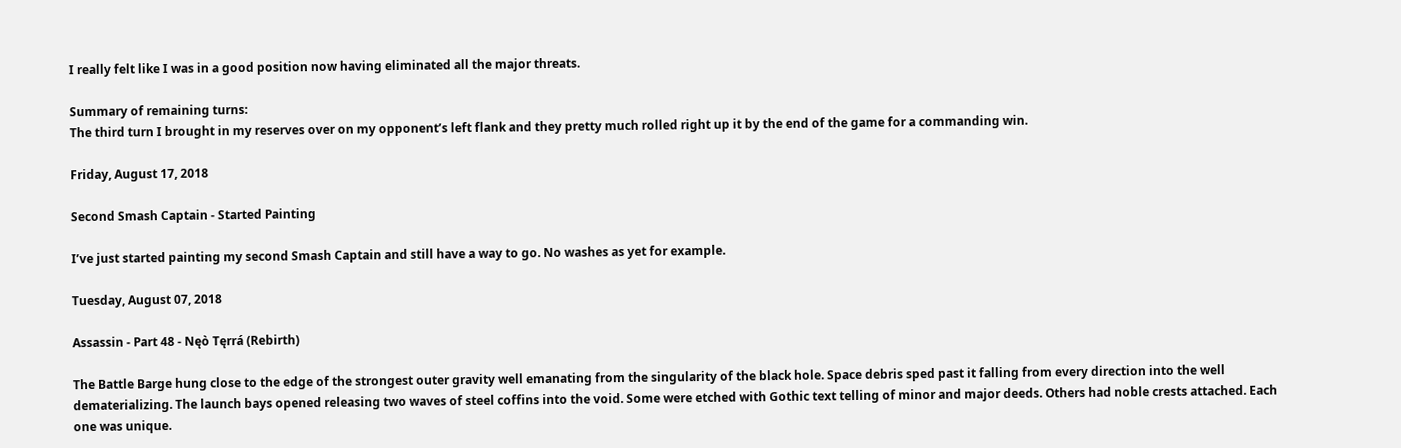I really felt like I was in a good position now having eliminated all the major threats.

Summary of remaining turns:
The third turn I brought in my reserves over on my opponent’s left flank and they pretty much rolled right up it by the end of the game for a commanding win.

Friday, August 17, 2018

Second Smash Captain - Started Painting

I’ve just started painting my second Smash Captain and still have a way to go. No washes as yet for example.

Tuesday, August 07, 2018

Assassin - Part 48 - Nęò Tęrrá (Rebirth)

The Battle Barge hung close to the edge of the strongest outer gravity well emanating from the singularity of the black hole. Space debris sped past it falling from every direction into the well dematerializing. The launch bays opened releasing two waves of steel coffins into the void. Some were etched with Gothic text telling of minor and major deeds. Others had noble crests attached. Each one was unique.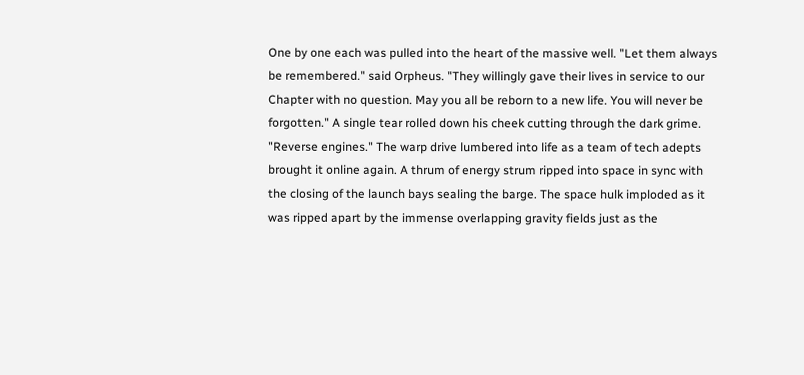One by one each was pulled into the heart of the massive well. "Let them always be remembered." said Orpheus. "They willingly gave their lives in service to our Chapter with no question. May you all be reborn to a new life. You will never be forgotten." A single tear rolled down his cheek cutting through the dark grime. "Reverse engines." The warp drive lumbered into life as a team of tech adepts brought it online again. A thrum of energy strum ripped into space in sync with the closing of the launch bays sealing the barge. The space hulk imploded as it was ripped apart by the immense overlapping gravity fields just as the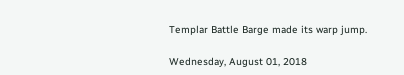Templar Battle Barge made its warp jump.

Wednesday, August 01, 2018